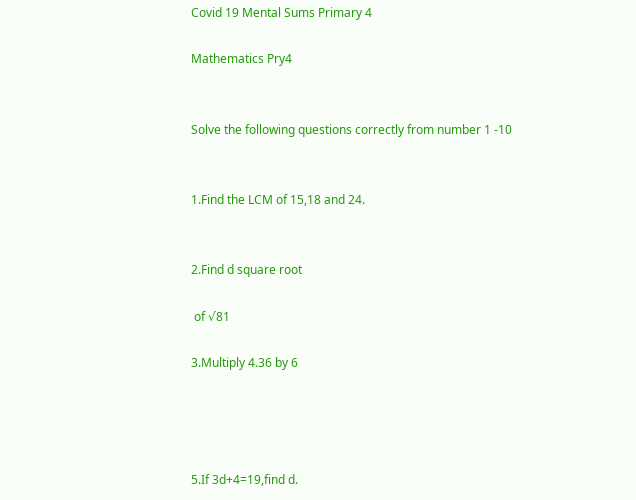Covid 19 Mental Sums Primary 4

Mathematics Pry4


Solve the following questions correctly from number 1 -10


1.Find the LCM of 15,18 and 24.


2.Find d square root

 of √81

3.Multiply 4.36 by 6




5.If 3d+4=19,find d.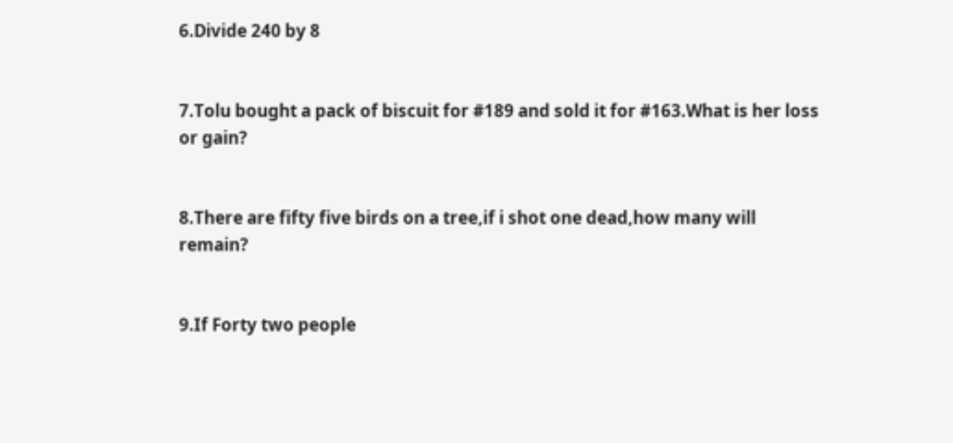6.Divide 240 by 8


7.Tolu bought a pack of biscuit for #189 and sold it for #163.What is her loss or gain?


8.There are fifty five birds on a tree,if i shot one dead,how many will remain?


9.If Forty two people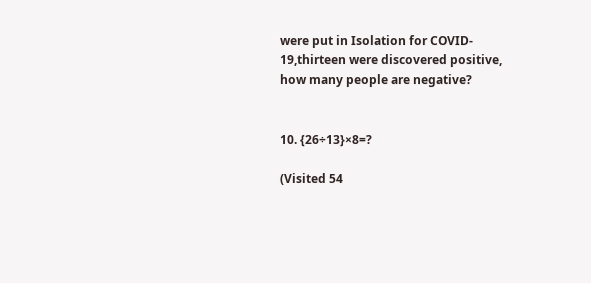were put in Isolation for COVID- 19,thirteen were discovered positive, how many people are negative?


10. {26÷13}×8=?

(Visited 54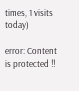times, 1 visits today)

error: Content is protected !!